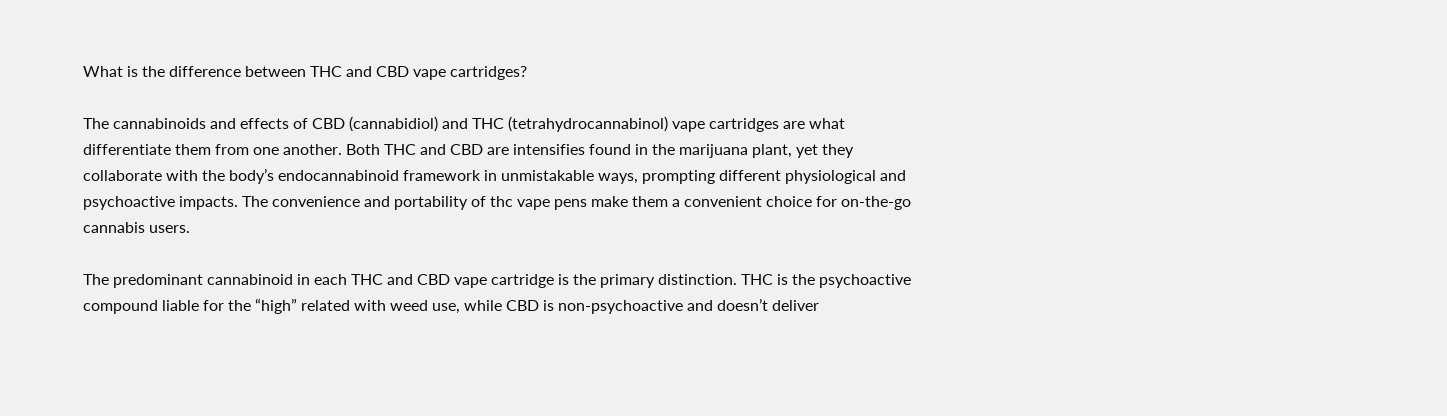What is the difference between THC and CBD vape cartridges?

The cannabinoids and effects of CBD (cannabidiol) and THC (tetrahydrocannabinol) vape cartridges are what differentiate them from one another. Both THC and CBD are intensifies found in the marijuana plant, yet they collaborate with the body’s endocannabinoid framework in unmistakable ways, prompting different physiological and psychoactive impacts. The convenience and portability of thc vape pens make them a convenient choice for on-the-go cannabis users.

The predominant cannabinoid in each THC and CBD vape cartridge is the primary distinction. THC is the psychoactive compound liable for the “high” related with weed use, while CBD is non-psychoactive and doesn’t deliver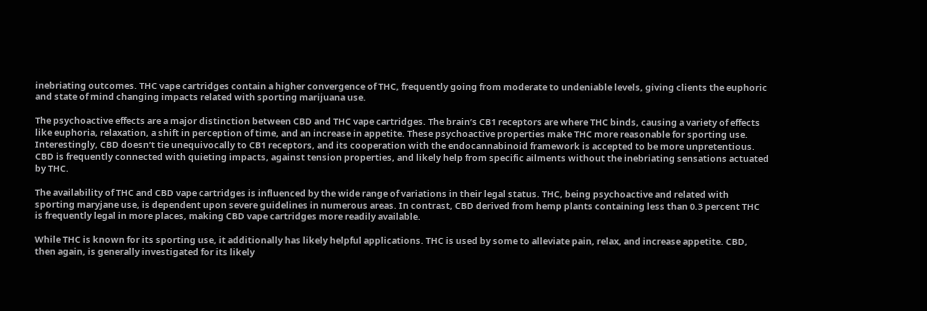inebriating outcomes. THC vape cartridges contain a higher convergence of THC, frequently going from moderate to undeniable levels, giving clients the euphoric and state of mind changing impacts related with sporting marijuana use.

The psychoactive effects are a major distinction between CBD and THC vape cartridges. The brain’s CB1 receptors are where THC binds, causing a variety of effects like euphoria, relaxation, a shift in perception of time, and an increase in appetite. These psychoactive properties make THC more reasonable for sporting use. Interestingly, CBD doesn’t tie unequivocally to CB1 receptors, and its cooperation with the endocannabinoid framework is accepted to be more unpretentious. CBD is frequently connected with quieting impacts, against tension properties, and likely help from specific ailments without the inebriating sensations actuated by THC.

The availability of THC and CBD vape cartridges is influenced by the wide range of variations in their legal status. THC, being psychoactive and related with sporting maryjane use, is dependent upon severe guidelines in numerous areas. In contrast, CBD derived from hemp plants containing less than 0.3 percent THC is frequently legal in more places, making CBD vape cartridges more readily available.

While THC is known for its sporting use, it additionally has likely helpful applications. THC is used by some to alleviate pain, relax, and increase appetite. CBD, then again, is generally investigated for its likely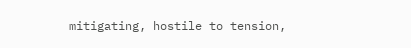mitigating, hostile to tension,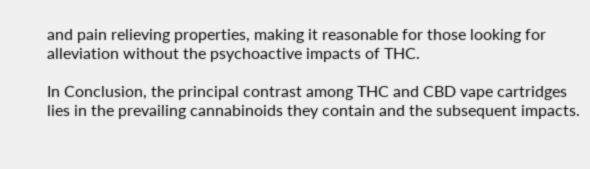and pain relieving properties, making it reasonable for those looking for alleviation without the psychoactive impacts of THC.

In Conclusion, the principal contrast among THC and CBD vape cartridges lies in the prevailing cannabinoids they contain and the subsequent impacts.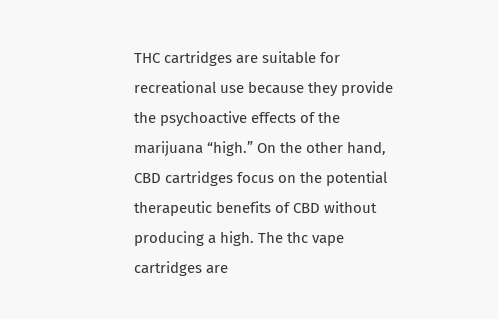THC cartridges are suitable for recreational use because they provide the psychoactive effects of the marijuana “high.” On the other hand, CBD cartridges focus on the potential therapeutic benefits of CBD without producing a high. The thc vape cartridges are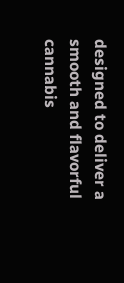designed to deliver a smooth and flavorful cannabis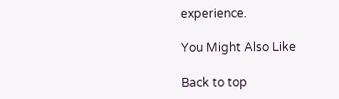experience.

You Might Also Like

Back to top